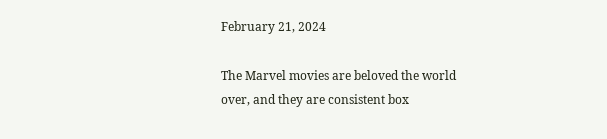February 21, 2024

The Marvel movies are beloved the world over, and they are consistent box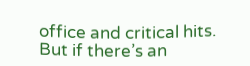office and critical hits. But if there’s an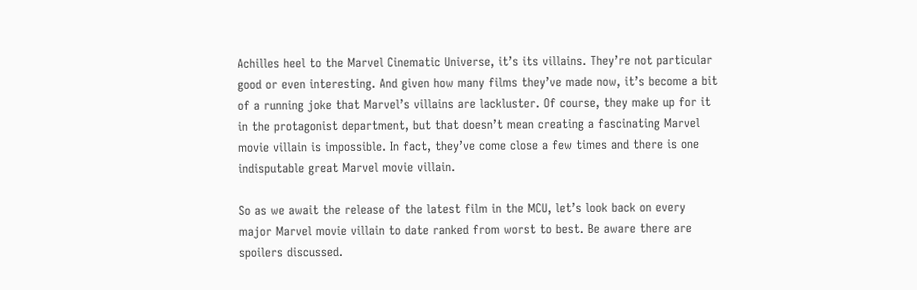Achilles heel to the Marvel Cinematic Universe, it’s its villains. They’re not particular good or even interesting. And given how many films they’ve made now, it’s become a bit of a running joke that Marvel’s villains are lackluster. Of course, they make up for it in the protagonist department, but that doesn’t mean creating a fascinating Marvel movie villain is impossible. In fact, they’ve come close a few times and there is one indisputable great Marvel movie villain.

So as we await the release of the latest film in the MCU, let’s look back on every major Marvel movie villain to date ranked from worst to best. Be aware there are spoilers discussed.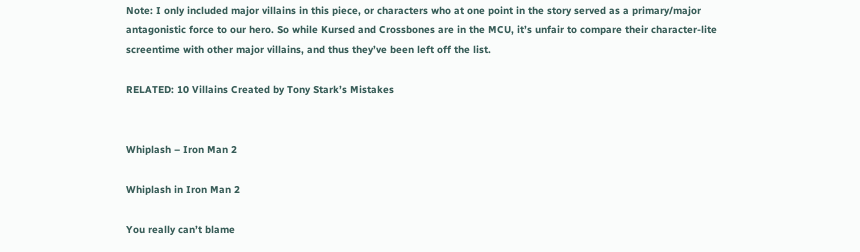Note: I only included major villains in this piece, or characters who at one point in the story served as a primary/major antagonistic force to our hero. So while Kursed and Crossbones are in the MCU, it’s unfair to compare their character-lite screentime with other major villains, and thus they’ve been left off the list.

RELATED: 10 Villains Created by Tony Stark’s Mistakes


Whiplash – Iron Man 2

Whiplash in Iron Man 2

You really can’t blame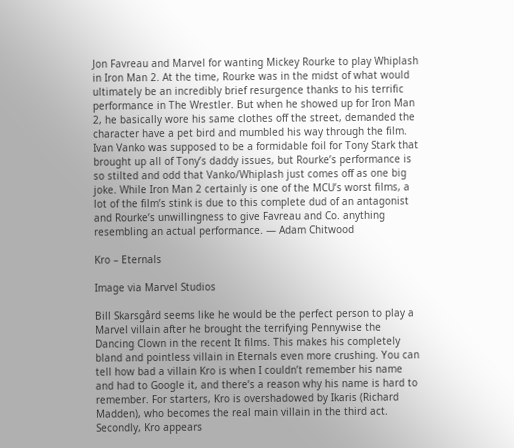Jon Favreau and Marvel for wanting Mickey Rourke to play Whiplash in Iron Man 2. At the time, Rourke was in the midst of what would ultimately be an incredibly brief resurgence thanks to his terrific performance in The Wrestler. But when he showed up for Iron Man 2, he basically wore his same clothes off the street, demanded the character have a pet bird and mumbled his way through the film. Ivan Vanko was supposed to be a formidable foil for Tony Stark that brought up all of Tony’s daddy issues, but Rourke’s performance is so stilted and odd that Vanko/Whiplash just comes off as one big joke. While Iron Man 2 certainly is one of the MCU’s worst films, a lot of the film’s stink is due to this complete dud of an antagonist and Rourke’s unwillingness to give Favreau and Co. anything resembling an actual performance. — Adam Chitwood

Kro – Eternals

Image via Marvel Studios

Bill Skarsgård seems like he would be the perfect person to play a Marvel villain after he brought the terrifying Pennywise the Dancing Clown in the recent It films. This makes his completely bland and pointless villain in Eternals even more crushing. You can tell how bad a villain Kro is when I couldn’t remember his name and had to Google it, and there’s a reason why his name is hard to remember. For starters, Kro is overshadowed by Ikaris (Richard Madden), who becomes the real main villain in the third act. Secondly, Kro appears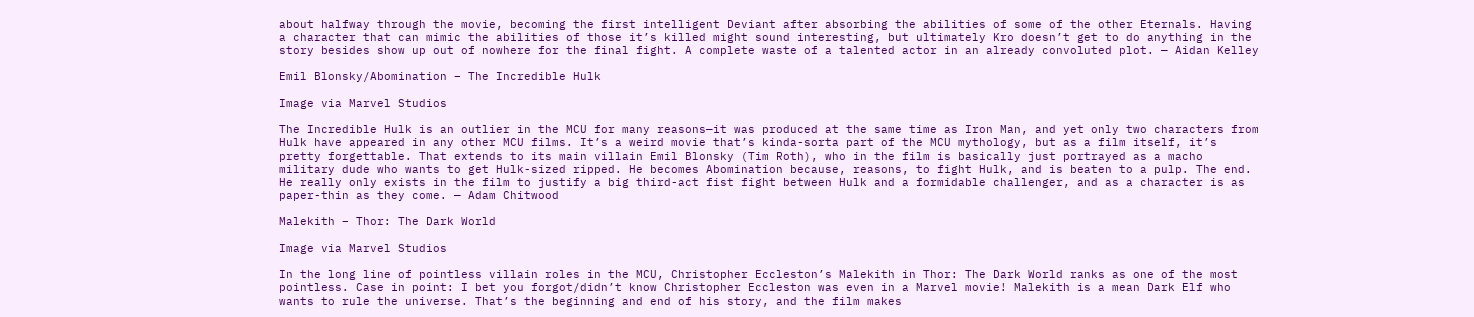about halfway through the movie, becoming the first intelligent Deviant after absorbing the abilities of some of the other Eternals. Having a character that can mimic the abilities of those it’s killed might sound interesting, but ultimately Kro doesn’t get to do anything in the story besides show up out of nowhere for the final fight. A complete waste of a talented actor in an already convoluted plot. — Aidan Kelley

Emil Blonsky/Abomination – The Incredible Hulk

Image via Marvel Studios

The Incredible Hulk is an outlier in the MCU for many reasons—it was produced at the same time as Iron Man, and yet only two characters from Hulk have appeared in any other MCU films. It’s a weird movie that’s kinda-sorta part of the MCU mythology, but as a film itself, it’s pretty forgettable. That extends to its main villain Emil Blonsky (Tim Roth), who in the film is basically just portrayed as a macho military dude who wants to get Hulk-sized ripped. He becomes Abomination because, reasons, to fight Hulk, and is beaten to a pulp. The end. He really only exists in the film to justify a big third-act fist fight between Hulk and a formidable challenger, and as a character is as paper-thin as they come. — Adam Chitwood

Malekith – Thor: The Dark World

Image via Marvel Studios

In the long line of pointless villain roles in the MCU, Christopher Eccleston’s Malekith in Thor: The Dark World ranks as one of the most pointless. Case in point: I bet you forgot/didn’t know Christopher Eccleston was even in a Marvel movie! Malekith is a mean Dark Elf who wants to rule the universe. That’s the beginning and end of his story, and the film makes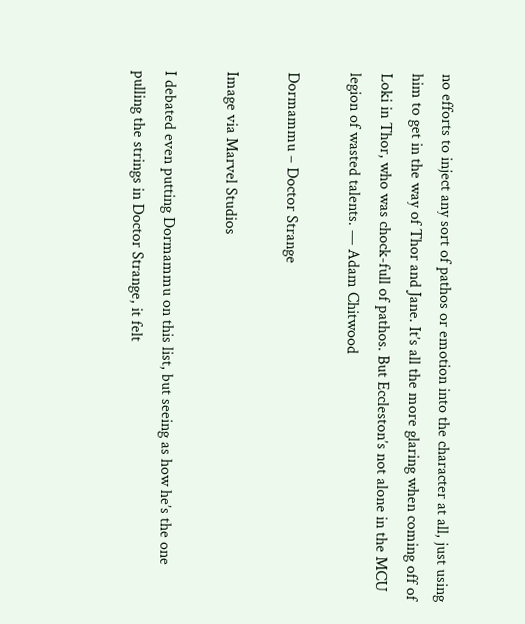no efforts to inject any sort of pathos or emotion into the character at all, just using him to get in the way of Thor and Jane. It’s all the more glaring when coming off of Loki in Thor, who was chock-full of pathos. But Eccleston’s not alone in the MCU legion of wasted talents. — Adam Chitwood

Dormammu – Doctor Strange

Image via Marvel Studios

I debated even putting Dormammu on this list, but seeing as how he’s the one pulling the strings in Doctor Strange, it felt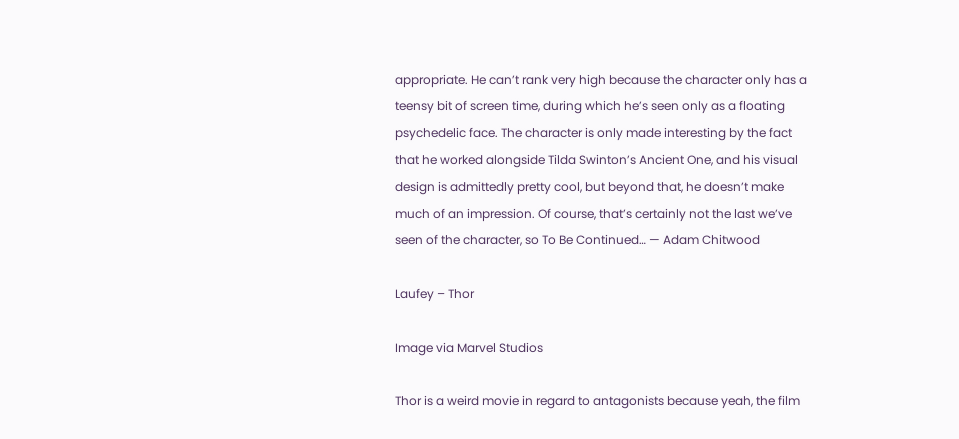appropriate. He can’t rank very high because the character only has a teensy bit of screen time, during which he’s seen only as a floating psychedelic face. The character is only made interesting by the fact that he worked alongside Tilda Swinton’s Ancient One, and his visual design is admittedly pretty cool, but beyond that, he doesn’t make much of an impression. Of course, that’s certainly not the last we’ve seen of the character, so To Be Continued… — Adam Chitwood

Laufey – Thor

Image via Marvel Studios

Thor is a weird movie in regard to antagonists because yeah, the film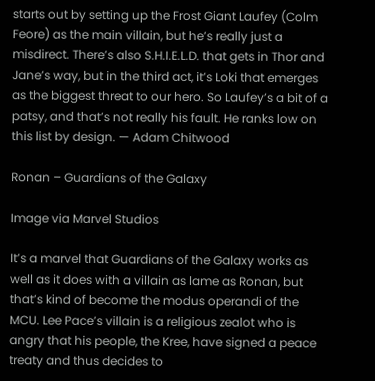starts out by setting up the Frost Giant Laufey (Colm Feore) as the main villain, but he’s really just a misdirect. There’s also S.H.I.E.L.D. that gets in Thor and Jane’s way, but in the third act, it’s Loki that emerges as the biggest threat to our hero. So Laufey’s a bit of a patsy, and that’s not really his fault. He ranks low on this list by design. — Adam Chitwood

Ronan – Guardians of the Galaxy

Image via Marvel Studios

It’s a marvel that Guardians of the Galaxy works as well as it does with a villain as lame as Ronan, but that’s kind of become the modus operandi of the MCU. Lee Pace’s villain is a religious zealot who is angry that his people, the Kree, have signed a peace treaty and thus decides to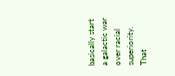basically start a galactic war over racial superiority. That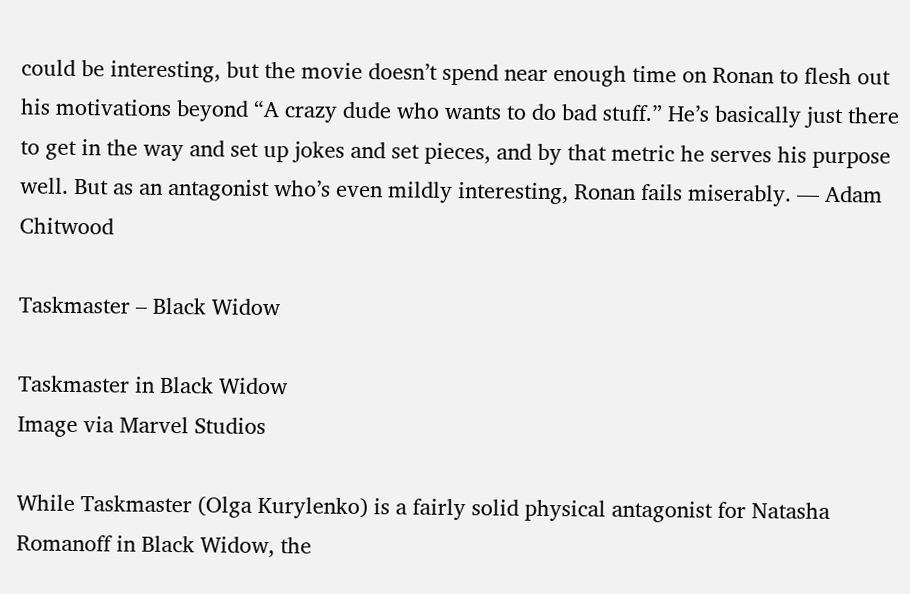could be interesting, but the movie doesn’t spend near enough time on Ronan to flesh out his motivations beyond “A crazy dude who wants to do bad stuff.” He’s basically just there to get in the way and set up jokes and set pieces, and by that metric he serves his purpose well. But as an antagonist who’s even mildly interesting, Ronan fails miserably. — Adam Chitwood

Taskmaster – Black Widow

Taskmaster in Black Widow
Image via Marvel Studios

While Taskmaster (Olga Kurylenko) is a fairly solid physical antagonist for Natasha Romanoff in Black Widow, the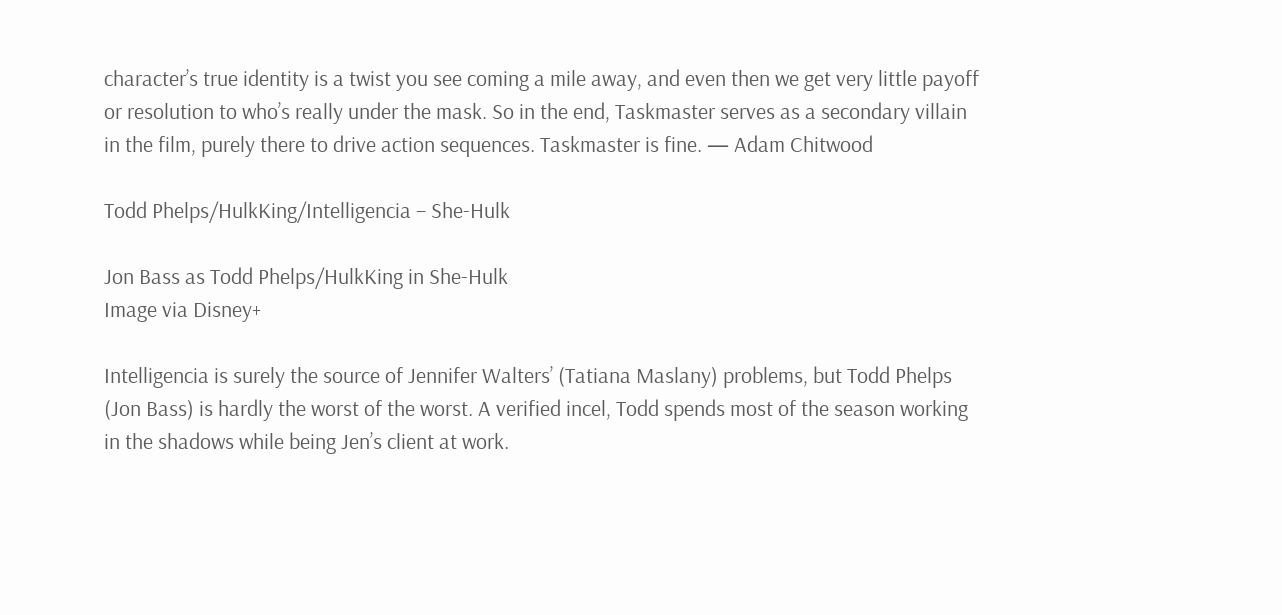character’s true identity is a twist you see coming a mile away, and even then we get very little payoff or resolution to who’s really under the mask. So in the end, Taskmaster serves as a secondary villain in the film, purely there to drive action sequences. Taskmaster is fine. — Adam Chitwood

Todd Phelps/HulkKing/Intelligencia – She-Hulk

Jon Bass as Todd Phelps/HulkKing in She-Hulk
Image via Disney+

Intelligencia is surely the source of Jennifer Walters’ (Tatiana Maslany) problems, but Todd Phelps (Jon Bass) is hardly the worst of the worst. A verified incel, Todd spends most of the season working in the shadows while being Jen’s client at work.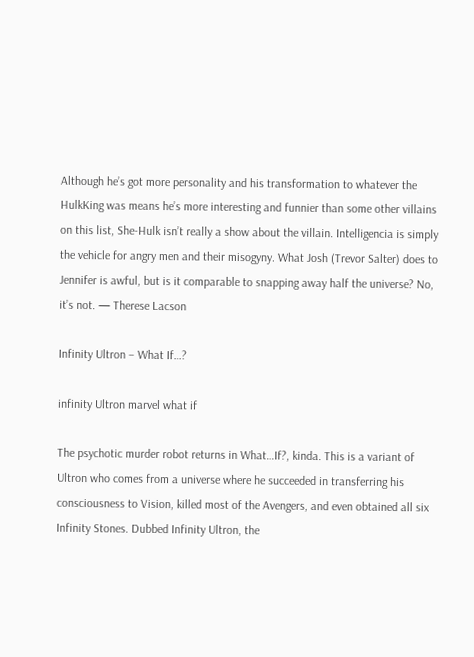Although he’s got more personality and his transformation to whatever the HulkKing was means he’s more interesting and funnier than some other villains on this list, She-Hulk isn’t really a show about the villain. Intelligencia is simply the vehicle for angry men and their misogyny. What Josh (Trevor Salter) does to Jennifer is awful, but is it comparable to snapping away half the universe? No, it’s not. — Therese Lacson

Infinity Ultron – What If…?

infinity Ultron marvel what if

The psychotic murder robot returns in What…If?, kinda. This is a variant of Ultron who comes from a universe where he succeeded in transferring his consciousness to Vision, killed most of the Avengers, and even obtained all six Infinity Stones. Dubbed Infinity Ultron, the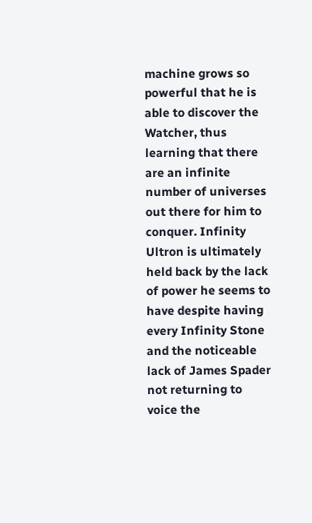machine grows so powerful that he is able to discover the Watcher, thus learning that there are an infinite number of universes out there for him to conquer. Infinity Ultron is ultimately held back by the lack of power he seems to have despite having every Infinity Stone and the noticeable lack of James Spader not returning to voice the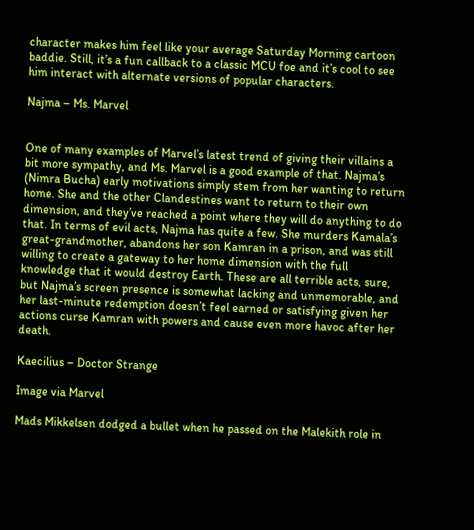character makes him feel like your average Saturday Morning cartoon baddie. Still, it’s a fun callback to a classic MCU foe and it’s cool to see him interact with alternate versions of popular characters.

Najma – Ms. Marvel


One of many examples of Marvel’s latest trend of giving their villains a bit more sympathy, and Ms. Marvel is a good example of that. Najma’s (Nimra Bucha) early motivations simply stem from her wanting to return home. She and the other Clandestines want to return to their own dimension, and they’ve reached a point where they will do anything to do that. In terms of evil acts, Najma has quite a few. She murders Kamala’s great-grandmother, abandons her son Kamran in a prison, and was still willing to create a gateway to her home dimension with the full knowledge that it would destroy Earth. These are all terrible acts, sure, but Najma’s screen presence is somewhat lacking and unmemorable, and her last-minute redemption doesn’t feel earned or satisfying given her actions curse Kamran with powers and cause even more havoc after her death.

Kaecilius – Doctor Strange

Image via Marvel

Mads Mikkelsen dodged a bullet when he passed on the Malekith role in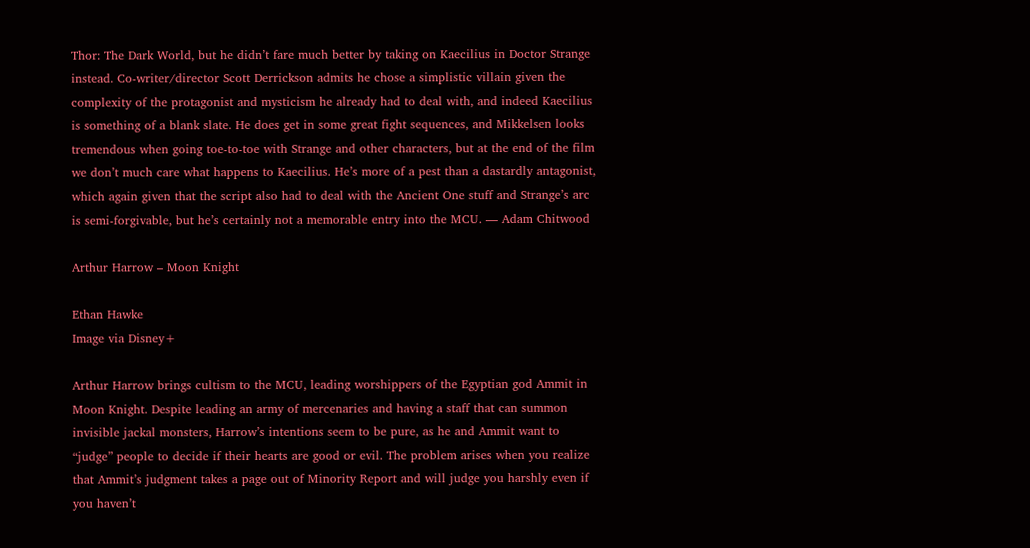Thor: The Dark World, but he didn’t fare much better by taking on Kaecilius in Doctor Strange instead. Co-writer/director Scott Derrickson admits he chose a simplistic villain given the complexity of the protagonist and mysticism he already had to deal with, and indeed Kaecilius is something of a blank slate. He does get in some great fight sequences, and Mikkelsen looks tremendous when going toe-to-toe with Strange and other characters, but at the end of the film we don’t much care what happens to Kaecilius. He’s more of a pest than a dastardly antagonist, which again given that the script also had to deal with the Ancient One stuff and Strange’s arc is semi-forgivable, but he’s certainly not a memorable entry into the MCU. — Adam Chitwood

Arthur Harrow – Moon Knight

Ethan Hawke
Image via Disney+

Arthur Harrow brings cultism to the MCU, leading worshippers of the Egyptian god Ammit in Moon Knight. Despite leading an army of mercenaries and having a staff that can summon invisible jackal monsters, Harrow’s intentions seem to be pure, as he and Ammit want to “judge” people to decide if their hearts are good or evil. The problem arises when you realize that Ammit’s judgment takes a page out of Minority Report and will judge you harshly even if you haven’t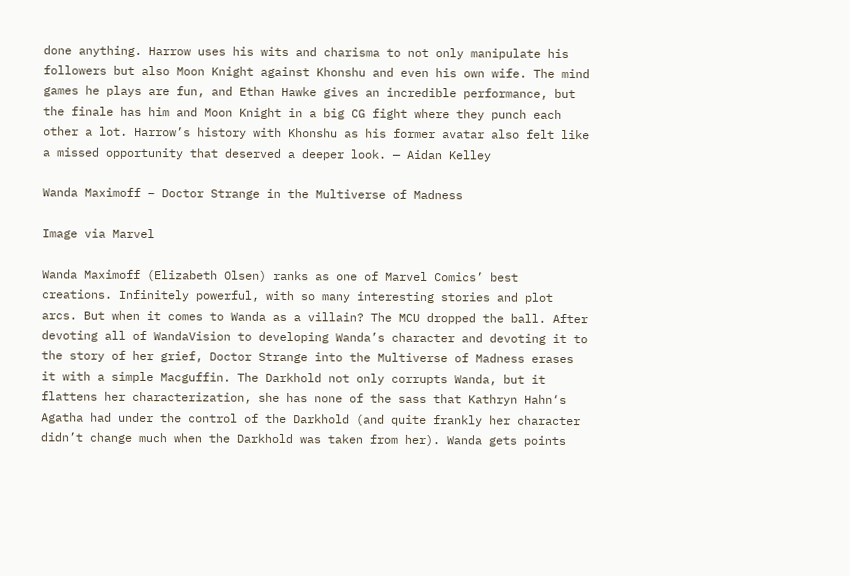done anything. Harrow uses his wits and charisma to not only manipulate his followers but also Moon Knight against Khonshu and even his own wife. The mind games he plays are fun, and Ethan Hawke gives an incredible performance, but the finale has him and Moon Knight in a big CG fight where they punch each other a lot. Harrow’s history with Khonshu as his former avatar also felt like a missed opportunity that deserved a deeper look. — Aidan Kelley

Wanda Maximoff – Doctor Strange in the Multiverse of Madness

Image via Marvel

Wanda Maximoff (Elizabeth Olsen) ranks as one of Marvel Comics’ best creations. Infinitely powerful, with so many interesting stories and plot arcs. But when it comes to Wanda as a villain? The MCU dropped the ball. After devoting all of WandaVision to developing Wanda’s character and devoting it to the story of her grief, Doctor Strange into the Multiverse of Madness erases it with a simple Macguffin. The Darkhold not only corrupts Wanda, but it flattens her characterization, she has none of the sass that Kathryn Hahn‘s Agatha had under the control of the Darkhold (and quite frankly her character didn’t change much when the Darkhold was taken from her). Wanda gets points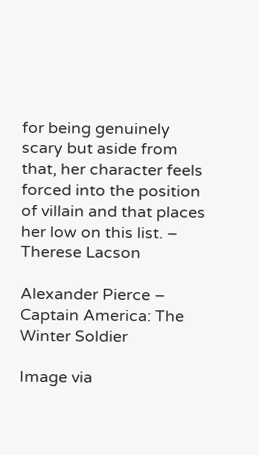for being genuinely scary but aside from that, her character feels forced into the position of villain and that places her low on this list. – Therese Lacson

Alexander Pierce – Captain America: The Winter Soldier

Image via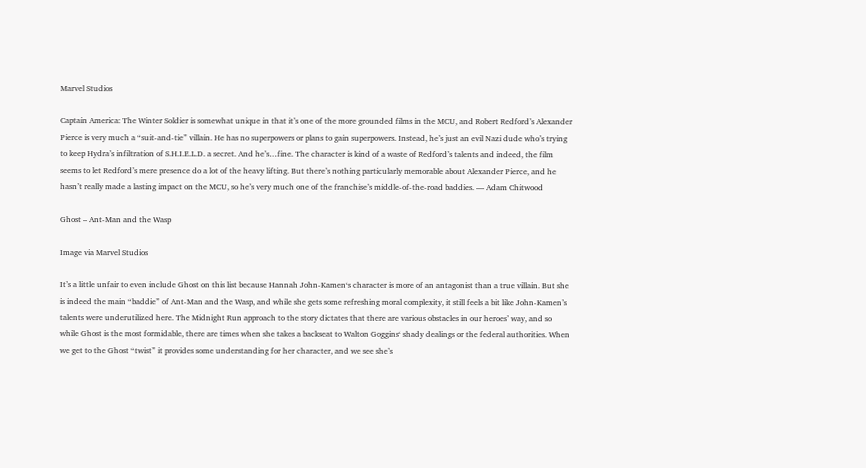Marvel Studios

Captain America: The Winter Soldier is somewhat unique in that it’s one of the more grounded films in the MCU, and Robert Redford’s Alexander Pierce is very much a “suit-and-tie” villain. He has no superpowers or plans to gain superpowers. Instead, he’s just an evil Nazi dude who’s trying to keep Hydra’s infiltration of S.H.I.E.L.D. a secret. And he’s…fine. The character is kind of a waste of Redford’s talents and indeed, the film seems to let Redford’s mere presence do a lot of the heavy lifting. But there’s nothing particularly memorable about Alexander Pierce, and he hasn’t really made a lasting impact on the MCU, so he’s very much one of the franchise’s middle-of-the-road baddies. — Adam Chitwood

Ghost – Ant-Man and the Wasp

Image via Marvel Studios

It’s a little unfair to even include Ghost on this list because Hannah John-Kamen‘s character is more of an antagonist than a true villain. But she is indeed the main “baddie” of Ant-Man and the Wasp, and while she gets some refreshing moral complexity, it still feels a bit like John-Kamen’s talents were underutilized here. The Midnight Run approach to the story dictates that there are various obstacles in our heroes’ way, and so while Ghost is the most formidable, there are times when she takes a backseat to Walton Goggins‘ shady dealings or the federal authorities. When we get to the Ghost “twist” it provides some understanding for her character, and we see she’s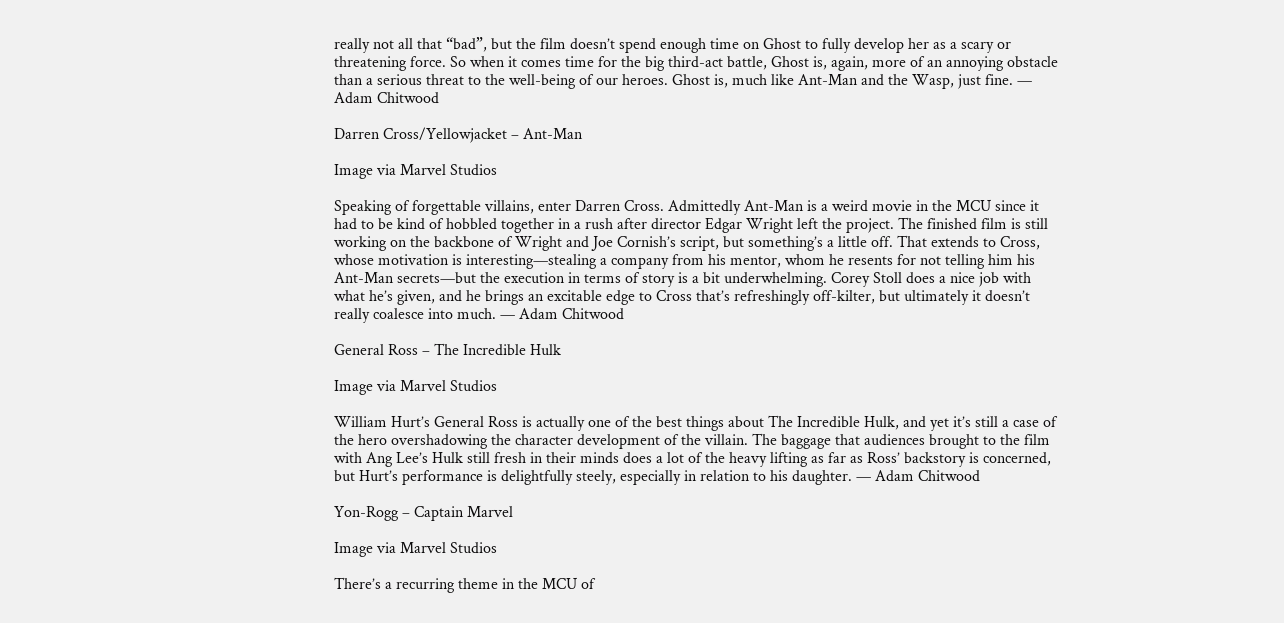really not all that “bad”, but the film doesn’t spend enough time on Ghost to fully develop her as a scary or threatening force. So when it comes time for the big third-act battle, Ghost is, again, more of an annoying obstacle than a serious threat to the well-being of our heroes. Ghost is, much like Ant-Man and the Wasp, just fine. — Adam Chitwood

Darren Cross/Yellowjacket – Ant-Man

Image via Marvel Studios

Speaking of forgettable villains, enter Darren Cross. Admittedly Ant-Man is a weird movie in the MCU since it had to be kind of hobbled together in a rush after director Edgar Wright left the project. The finished film is still working on the backbone of Wright and Joe Cornish’s script, but something’s a little off. That extends to Cross, whose motivation is interesting—stealing a company from his mentor, whom he resents for not telling him his Ant-Man secrets—but the execution in terms of story is a bit underwhelming. Corey Stoll does a nice job with what he’s given, and he brings an excitable edge to Cross that’s refreshingly off-kilter, but ultimately it doesn’t really coalesce into much. — Adam Chitwood

General Ross – The Incredible Hulk

Image via Marvel Studios

William Hurt’s General Ross is actually one of the best things about The Incredible Hulk, and yet it’s still a case of the hero overshadowing the character development of the villain. The baggage that audiences brought to the film with Ang Lee’s Hulk still fresh in their minds does a lot of the heavy lifting as far as Ross’ backstory is concerned, but Hurt’s performance is delightfully steely, especially in relation to his daughter. — Adam Chitwood

Yon-Rogg – Captain Marvel

Image via Marvel Studios

There’s a recurring theme in the MCU of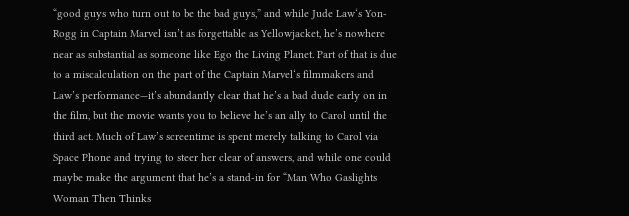“good guys who turn out to be the bad guys,” and while Jude Law‘s Yon-Rogg in Captain Marvel isn’t as forgettable as Yellowjacket, he’s nowhere near as substantial as someone like Ego the Living Planet. Part of that is due to a miscalculation on the part of the Captain Marvel‘s filmmakers and Law’s performance—it’s abundantly clear that he’s a bad dude early on in the film, but the movie wants you to believe he’s an ally to Carol until the third act. Much of Law’s screentime is spent merely talking to Carol via Space Phone and trying to steer her clear of answers, and while one could maybe make the argument that he’s a stand-in for “Man Who Gaslights Woman Then Thinks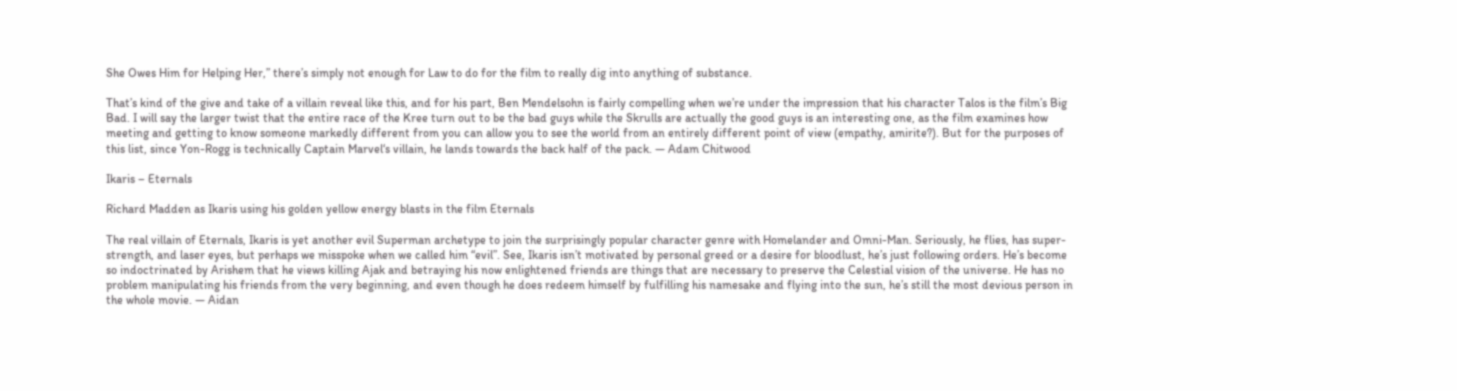She Owes Him for Helping Her,” there’s simply not enough for Law to do for the film to really dig into anything of substance.

That’s kind of the give and take of a villain reveal like this, and for his part, Ben Mendelsohn is fairly compelling when we’re under the impression that his character Talos is the film’s Big Bad. I will say the larger twist that the entire race of the Kree turn out to be the bad guys while the Skrulls are actually the good guys is an interesting one, as the film examines how meeting and getting to know someone markedly different from you can allow you to see the world from an entirely different point of view (empathy, amirite?). But for the purposes of this list, since Yon-Rogg is technically Captain Marvel‘s villain, he lands towards the back half of the pack. — Adam Chitwood

Ikaris – Eternals

Richard Madden as Ikaris using his golden yellow energy blasts in the film Eternals

The real villain of Eternals, Ikaris is yet another evil Superman archetype to join the surprisingly popular character genre with Homelander and Omni-Man. Seriously, he flies, has super-strength, and laser eyes, but perhaps we misspoke when we called him “evil”. See, Ikaris isn’t motivated by personal greed or a desire for bloodlust, he’s just following orders. He’s become so indoctrinated by Arishem that he views killing Ajak and betraying his now enlightened friends are things that are necessary to preserve the Celestial vision of the universe. He has no problem manipulating his friends from the very beginning, and even though he does redeem himself by fulfilling his namesake and flying into the sun, he’s still the most devious person in the whole movie. — Aidan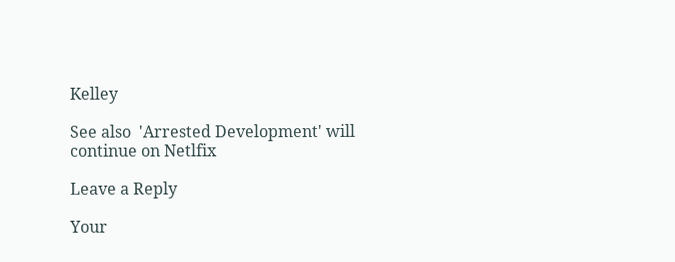Kelley

See also  'Arrested Development' will continue on Netlfix

Leave a Reply

Your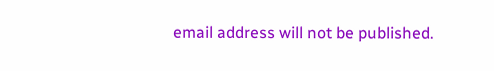email address will not be published.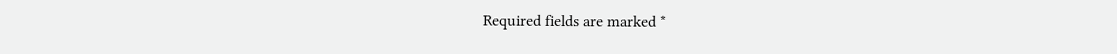Required fields are marked *